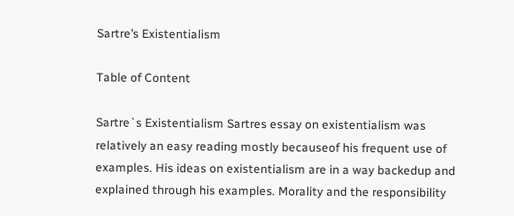Sartre’s Existentialism

Table of Content

Sartre`s Existentialism Sartres essay on existentialism was relatively an easy reading mostly becauseof his frequent use of examples. His ideas on existentialism are in a way backedup and explained through his examples. Morality and the responsibility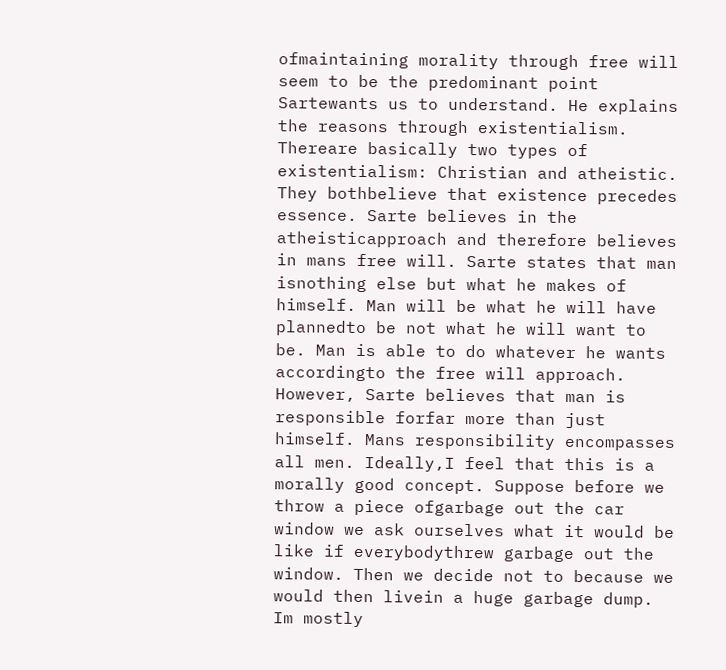ofmaintaining morality through free will seem to be the predominant point Sartewants us to understand. He explains the reasons through existentialism. Thereare basically two types of existentialism: Christian and atheistic. They bothbelieve that existence precedes essence. Sarte believes in the atheisticapproach and therefore believes in mans free will. Sarte states that man isnothing else but what he makes of himself. Man will be what he will have plannedto be not what he will want to be. Man is able to do whatever he wants accordingto the free will approach. However, Sarte believes that man is responsible forfar more than just himself. Mans responsibility encompasses all men. Ideally,I feel that this is a morally good concept. Suppose before we throw a piece ofgarbage out the car window we ask ourselves what it would be like if everybodythrew garbage out the window. Then we decide not to because we would then livein a huge garbage dump. Im mostly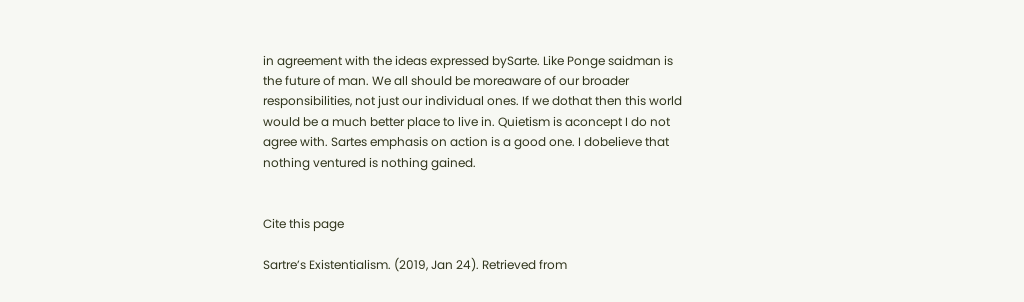in agreement with the ideas expressed bySarte. Like Ponge saidman is the future of man. We all should be moreaware of our broader responsibilities, not just our individual ones. If we dothat then this world would be a much better place to live in. Quietism is aconcept I do not agree with. Sartes emphasis on action is a good one. I dobelieve that nothing ventured is nothing gained.


Cite this page

Sartre’s Existentialism. (2019, Jan 24). Retrieved from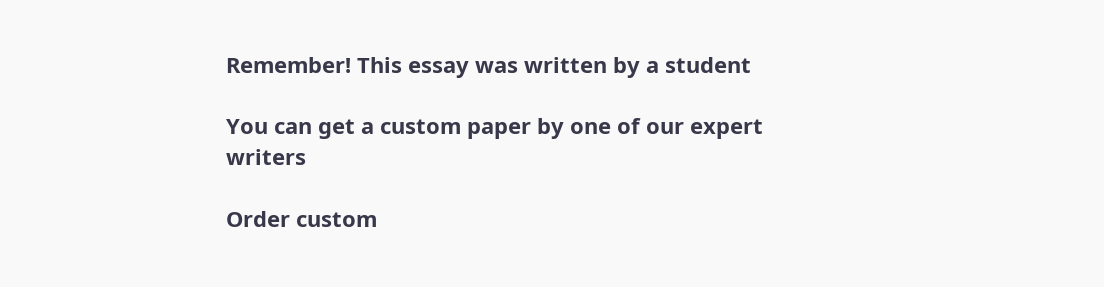Remember! This essay was written by a student

You can get a custom paper by one of our expert writers

Order custom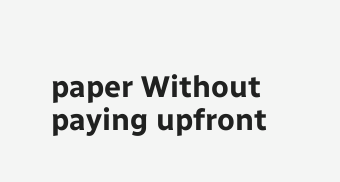paper Without paying upfront